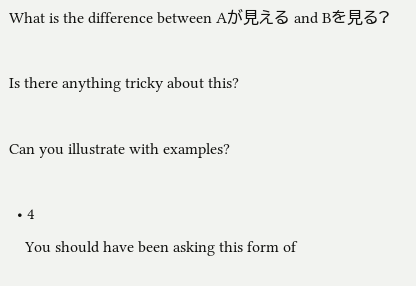What is the difference between Aが見える and Bを見る?

Is there anything tricky about this?

Can you illustrate with examples?

  • 4
    You should have been asking this form of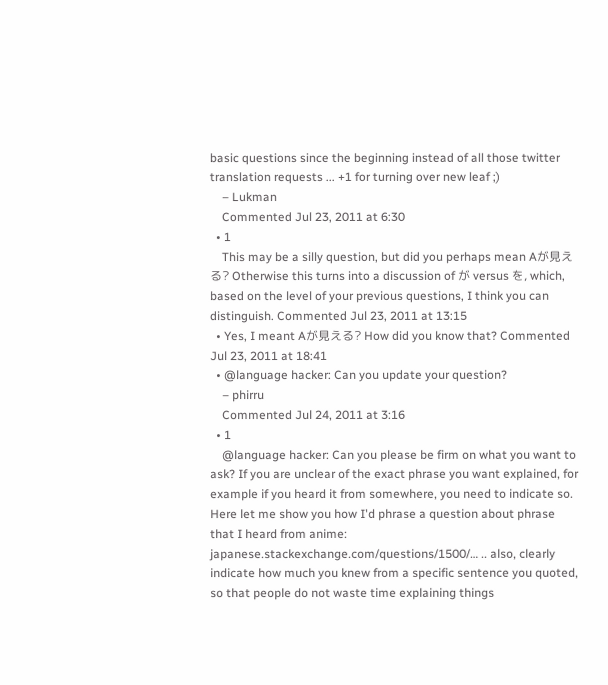basic questions since the beginning instead of all those twitter translation requests ... +1 for turning over new leaf ;)
    – Lukman
    Commented Jul 23, 2011 at 6:30
  • 1
    This may be a silly question, but did you perhaps mean Aが見える? Otherwise this turns into a discussion of が versus を, which, based on the level of your previous questions, I think you can distinguish. Commented Jul 23, 2011 at 13:15
  • Yes, I meant Aが見える? How did you know that? Commented Jul 23, 2011 at 18:41
  • @language hacker: Can you update your question?
    – phirru
    Commented Jul 24, 2011 at 3:16
  • 1
    @language hacker: Can you please be firm on what you want to ask? If you are unclear of the exact phrase you want explained, for example if you heard it from somewhere, you need to indicate so. Here let me show you how I'd phrase a question about phrase that I heard from anime: japanese.stackexchange.com/questions/1500/… .. also, clearly indicate how much you knew from a specific sentence you quoted, so that people do not waste time explaining things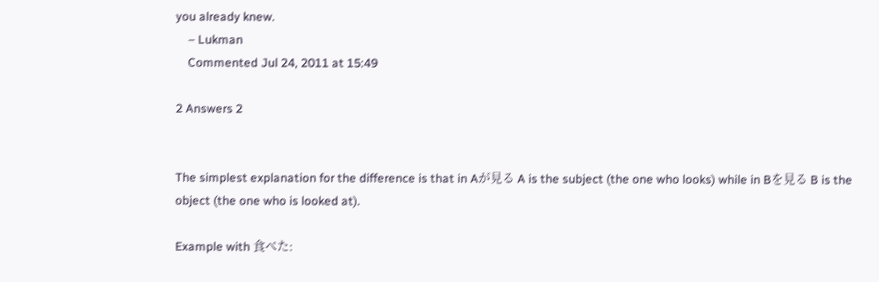you already knew.
    – Lukman
    Commented Jul 24, 2011 at 15:49

2 Answers 2


The simplest explanation for the difference is that in Aが見る A is the subject (the one who looks) while in Bを見る B is the object (the one who is looked at).

Example with 食べた: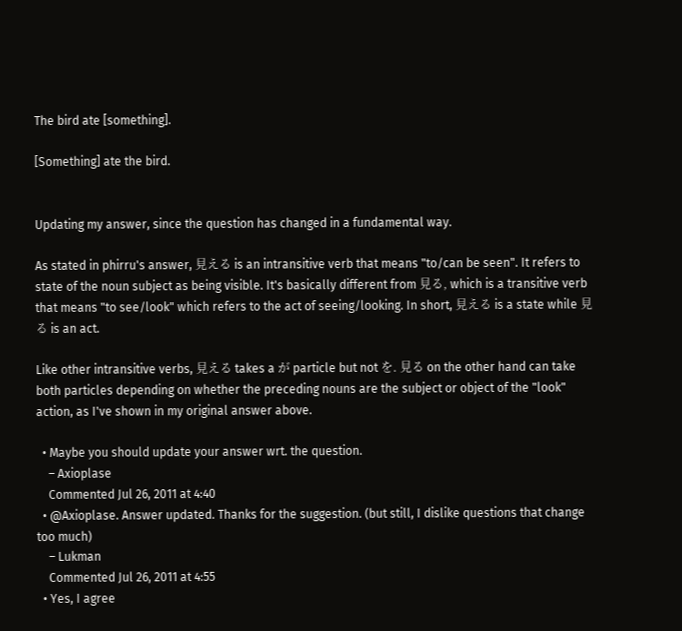The bird ate [something].

[Something] ate the bird.


Updating my answer, since the question has changed in a fundamental way.

As stated in phirru's answer, 見える is an intransitive verb that means "to/can be seen". It refers to state of the noun subject as being visible. It's basically different from 見る, which is a transitive verb that means "to see/look" which refers to the act of seeing/looking. In short, 見える is a state while 見る is an act.

Like other intransitive verbs, 見える takes a が particle but not を. 見る on the other hand can take both particles depending on whether the preceding nouns are the subject or object of the "look" action, as I've shown in my original answer above.

  • Maybe you should update your answer wrt. the question.
    – Axioplase
    Commented Jul 26, 2011 at 4:40
  • @Axioplase. Answer updated. Thanks for the suggestion. (but still, I dislike questions that change too much)
    – Lukman
    Commented Jul 26, 2011 at 4:55
  • Yes, I agree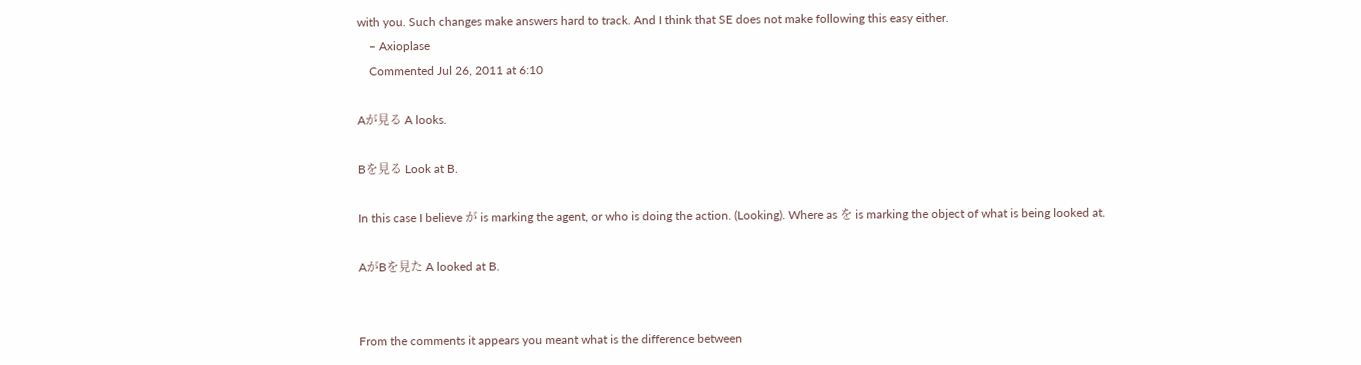with you. Such changes make answers hard to track. And I think that SE does not make following this easy either.
    – Axioplase
    Commented Jul 26, 2011 at 6:10

Aが見る A looks.

Bを見る Look at B.

In this case I believe が is marking the agent, or who is doing the action. (Looking). Where as を is marking the object of what is being looked at.

AがBを見た A looked at B.


From the comments it appears you meant what is the difference between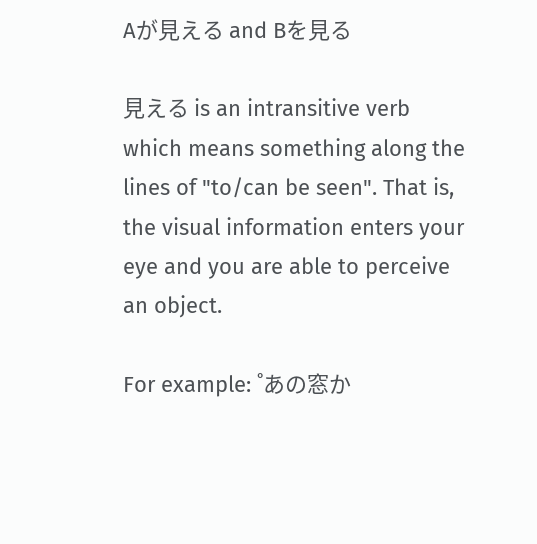Aが見える and Bを見る

見える is an intransitive verb which means something along the lines of "to/can be seen". That is, the visual information enters your eye and you are able to perceive an object.

For example: ˚あの窓か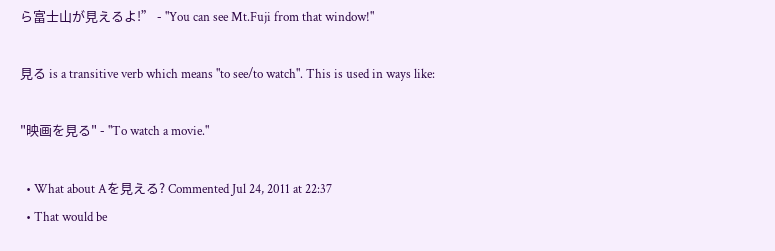ら富士山が見えるよ!” - "You can see Mt.Fuji from that window!"

見る is a transitive verb which means "to see/to watch". This is used in ways like:

"映画を見る" - "To watch a movie."

  • What about Aを見える? Commented Jul 24, 2011 at 22:37
  • That would be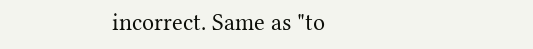incorrect. Same as "to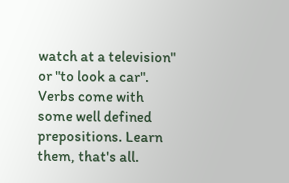watch at a television" or "to look a car". Verbs come with some well defined prepositions. Learn them, that's all.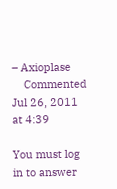– Axioplase
    Commented Jul 26, 2011 at 4:39

You must log in to answer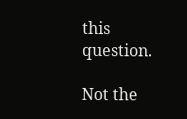this question.

Not the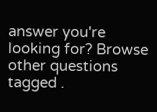answer you're looking for? Browse other questions tagged .